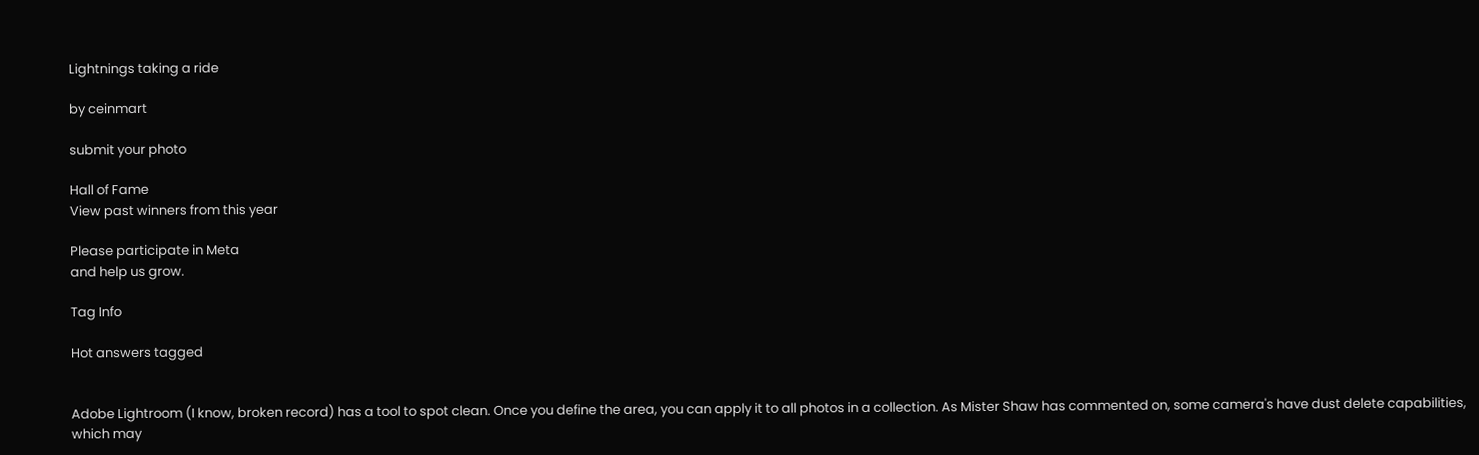Lightnings taking a ride

by ceinmart

submit your photo

Hall of Fame
View past winners from this year

Please participate in Meta
and help us grow.

Tag Info

Hot answers tagged


Adobe Lightroom (I know, broken record) has a tool to spot clean. Once you define the area, you can apply it to all photos in a collection. As Mister Shaw has commented on, some camera's have dust delete capabilities, which may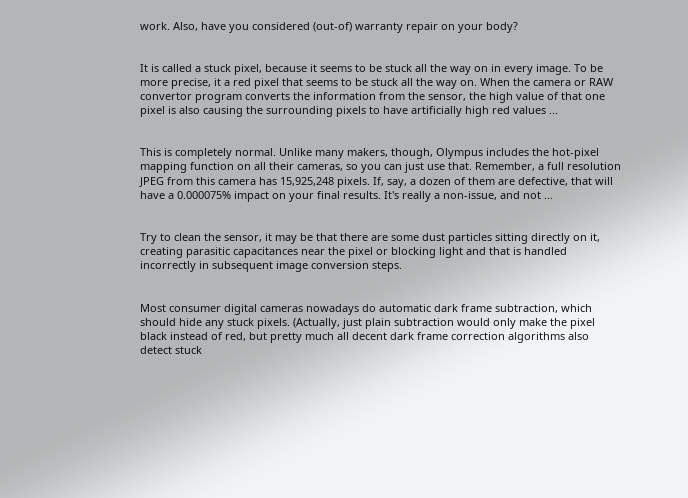work. Also, have you considered (out-of) warranty repair on your body?


It is called a stuck pixel, because it seems to be stuck all the way on in every image. To be more precise, it a red pixel that seems to be stuck all the way on. When the camera or RAW convertor program converts the information from the sensor, the high value of that one pixel is also causing the surrounding pixels to have artificially high red values ...


This is completely normal. Unlike many makers, though, Olympus includes the hot-pixel mapping function on all their cameras, so you can just use that. Remember, a full resolution JPEG from this camera has 15,925,248 pixels. If, say, a dozen of them are defective, that will have a 0.000075% impact on your final results. It's really a non-issue, and not ...


Try to clean the sensor, it may be that there are some dust particles sitting directly on it, creating parasitic capacitances near the pixel or blocking light and that is handled incorrectly in subsequent image conversion steps.


Most consumer digital cameras nowadays do automatic dark frame subtraction, which should hide any stuck pixels. (Actually, just plain subtraction would only make the pixel black instead of red, but pretty much all decent dark frame correction algorithms also detect stuck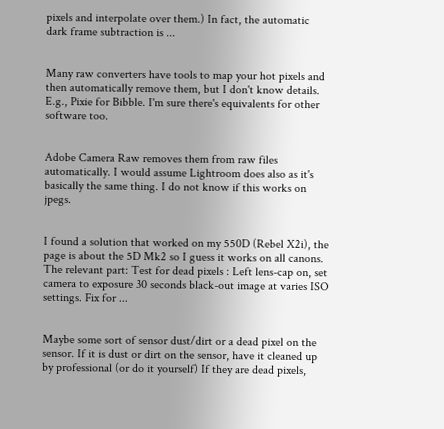pixels and interpolate over them.) In fact, the automatic dark frame subtraction is ...


Many raw converters have tools to map your hot pixels and then automatically remove them, but I don't know details. E.g., Pixie for Bibble. I'm sure there's equivalents for other software too.


Adobe Camera Raw removes them from raw files automatically. I would assume Lightroom does also as it's basically the same thing. I do not know if this works on jpegs.


I found a solution that worked on my 550D (Rebel X2i), the page is about the 5D Mk2 so I guess it works on all canons. The relevant part: Test for dead pixels : Left lens-cap on, set camera to exposure 30 seconds black-out image at varies ISO settings. Fix for ...


Maybe some sort of sensor dust/dirt or a dead pixel on the sensor. If it is dust or dirt on the sensor, have it cleaned up by professional (or do it yourself) If they are dead pixels,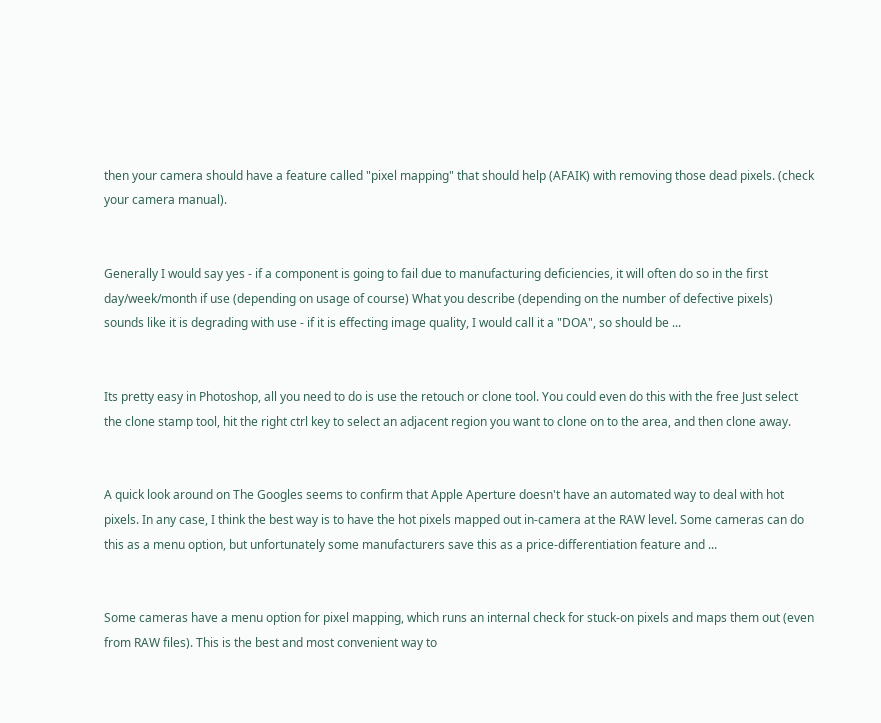then your camera should have a feature called "pixel mapping" that should help (AFAIK) with removing those dead pixels. (check your camera manual).


Generally I would say yes - if a component is going to fail due to manufacturing deficiencies, it will often do so in the first day/week/month if use (depending on usage of course) What you describe (depending on the number of defective pixels) sounds like it is degrading with use - if it is effecting image quality, I would call it a "DOA", so should be ...


Its pretty easy in Photoshop, all you need to do is use the retouch or clone tool. You could even do this with the free Just select the clone stamp tool, hit the right ctrl key to select an adjacent region you want to clone on to the area, and then clone away.


A quick look around on The Googles seems to confirm that Apple Aperture doesn't have an automated way to deal with hot pixels. In any case, I think the best way is to have the hot pixels mapped out in-camera at the RAW level. Some cameras can do this as a menu option, but unfortunately some manufacturers save this as a price-differentiation feature and ...


Some cameras have a menu option for pixel mapping, which runs an internal check for stuck-on pixels and maps them out (even from RAW files). This is the best and most convenient way to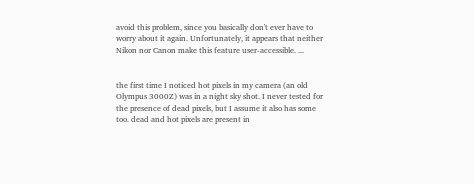avoid this problem, since you basically don't ever have to worry about it again. Unfortunately, it appears that neither Nikon nor Canon make this feature user-accessible. ...


the first time I noticed hot pixels in my camera (an old Olympus 3000Z) was in a night sky shot. I never tested for the presence of dead pixels, but I assume it also has some too. dead and hot pixels are present in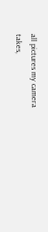all pictures my camera takes,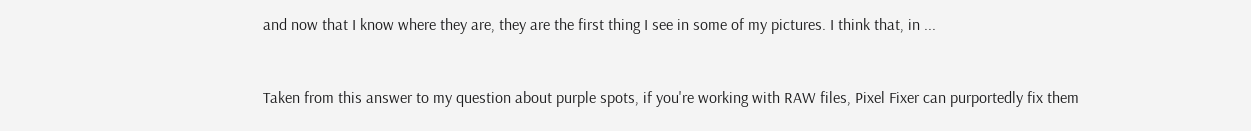and now that I know where they are, they are the first thing I see in some of my pictures. I think that, in ...


Taken from this answer to my question about purple spots, if you're working with RAW files, Pixel Fixer can purportedly fix them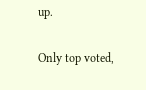up.

Only top voted,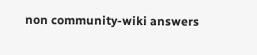non community-wiki answers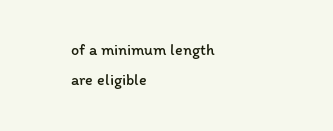of a minimum length are eligible